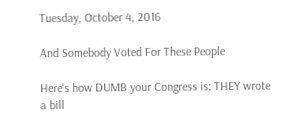Tuesday, October 4, 2016

And Somebody Voted For These People

Here's how DUMB your Congress is: THEY wrote a bill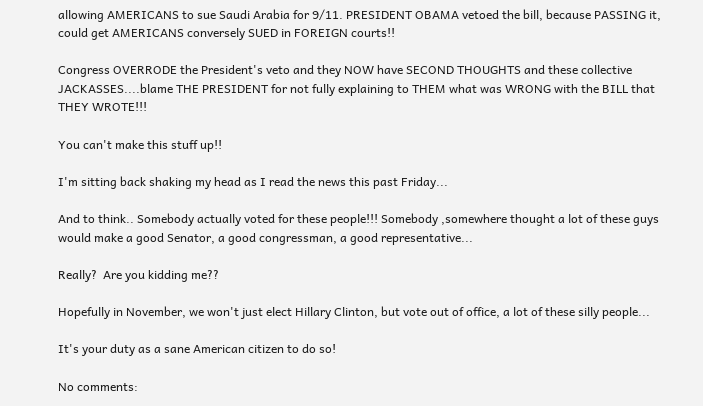allowing AMERICANS to sue Saudi Arabia for 9/11. PRESIDENT OBAMA vetoed the bill, because PASSING it, could get AMERICANS conversely SUED in FOREIGN courts!!

Congress OVERRODE the President's veto and they NOW have SECOND THOUGHTS and these collective JACKASSES....blame THE PRESIDENT for not fully explaining to THEM what was WRONG with the BILL that THEY WROTE!!!

You can't make this stuff up!!

I'm sitting back shaking my head as I read the news this past Friday...

And to think.. Somebody actually voted for these people!!! Somebody ,somewhere thought a lot of these guys would make a good Senator, a good congressman, a good representative...

Really?  Are you kidding me??

Hopefully in November, we won't just elect Hillary Clinton, but vote out of office, a lot of these silly people...

It's your duty as a sane American citizen to do so!

No comments: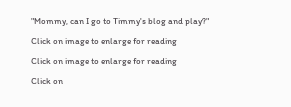"Mommy, can I go to Timmy's blog and play?"

Click on image to enlarge for reading

Click on image to enlarge for reading

Click on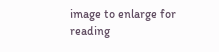image to enlarge for reading